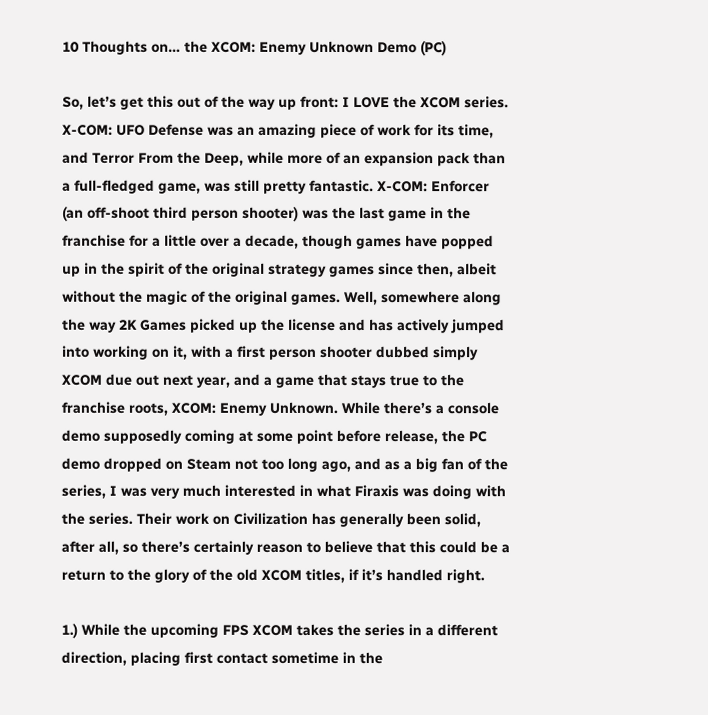10 Thoughts on… the XCOM: Enemy Unknown Demo (PC)

So, let’s get this out of the way up front: I LOVE the XCOM series. X-COM: UFO Defense was an amazing piece of work for its time, and Terror From the Deep, while more of an expansion pack than a full-fledged game, was still pretty fantastic. X-COM: Enforcer (an off-shoot third person shooter) was the last game in the franchise for a little over a decade, though games have popped up in the spirit of the original strategy games since then, albeit without the magic of the original games. Well, somewhere along the way 2K Games picked up the license and has actively jumped into working on it, with a first person shooter dubbed simply XCOM due out next year, and a game that stays true to the franchise roots, XCOM: Enemy Unknown. While there’s a console demo supposedly coming at some point before release, the PC demo dropped on Steam not too long ago, and as a big fan of the series, I was very much interested in what Firaxis was doing with the series. Their work on Civilization has generally been solid, after all, so there’s certainly reason to believe that this could be a return to the glory of the old XCOM titles, if it’s handled right.

1.) While the upcoming FPS XCOM takes the series in a different direction, placing first contact sometime in the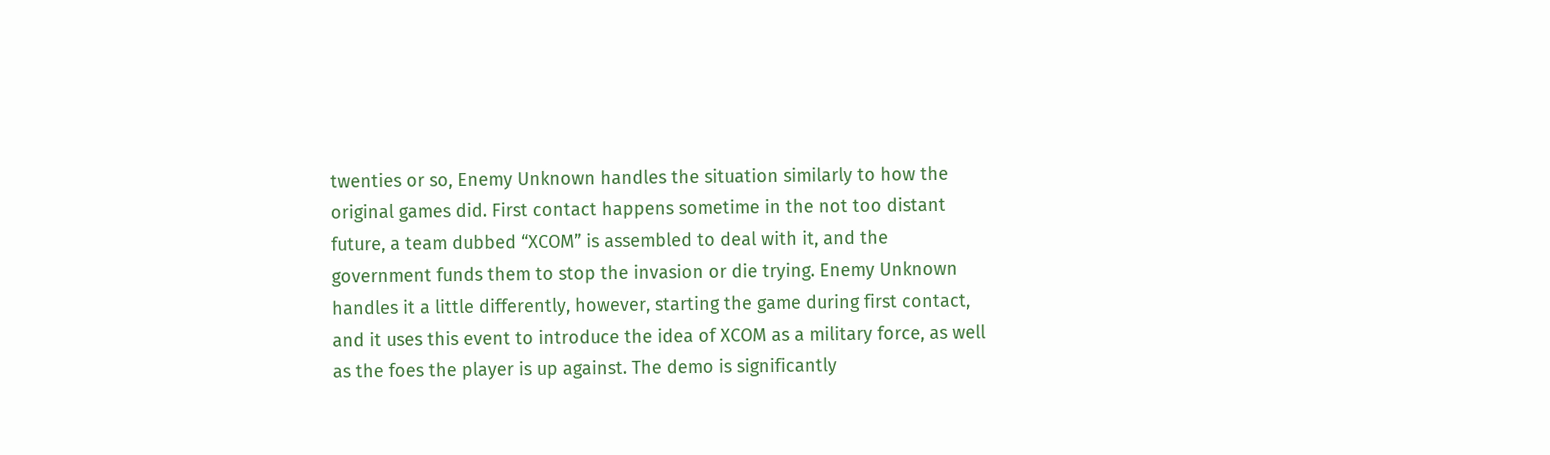twenties or so, Enemy Unknown handles the situation similarly to how the original games did. First contact happens sometime in the not too distant future, a team dubbed “XCOM” is assembled to deal with it, and the government funds them to stop the invasion or die trying. Enemy Unknown handles it a little differently, however, starting the game during first contact, and it uses this event to introduce the idea of XCOM as a military force, as well as the foes the player is up against. The demo is significantly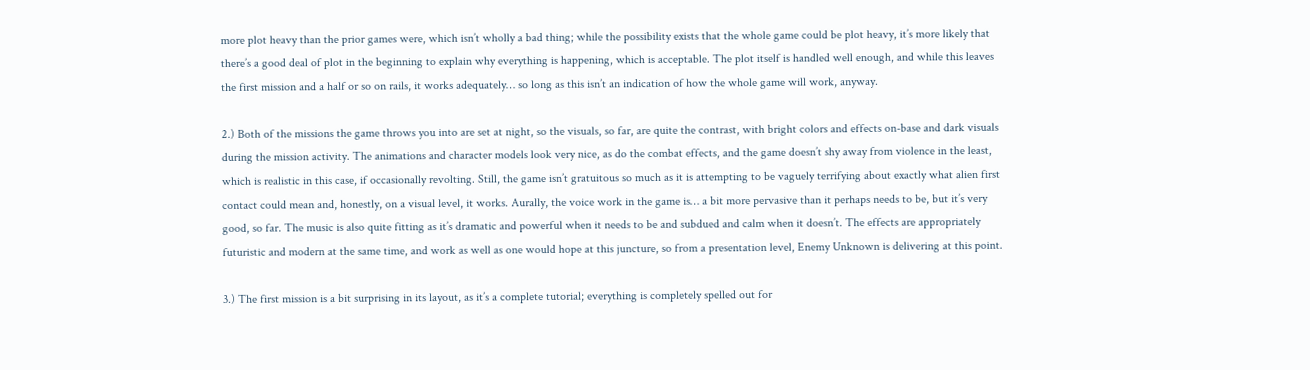more plot heavy than the prior games were, which isn’t wholly a bad thing; while the possibility exists that the whole game could be plot heavy, it’s more likely that there’s a good deal of plot in the beginning to explain why everything is happening, which is acceptable. The plot itself is handled well enough, and while this leaves the first mission and a half or so on rails, it works adequately… so long as this isn’t an indication of how the whole game will work, anyway.

2.) Both of the missions the game throws you into are set at night, so the visuals, so far, are quite the contrast, with bright colors and effects on-base and dark visuals during the mission activity. The animations and character models look very nice, as do the combat effects, and the game doesn’t shy away from violence in the least, which is realistic in this case, if occasionally revolting. Still, the game isn’t gratuitous so much as it is attempting to be vaguely terrifying about exactly what alien first contact could mean and, honestly, on a visual level, it works. Aurally, the voice work in the game is… a bit more pervasive than it perhaps needs to be, but it’s very good, so far. The music is also quite fitting as it’s dramatic and powerful when it needs to be and subdued and calm when it doesn’t. The effects are appropriately futuristic and modern at the same time, and work as well as one would hope at this juncture, so from a presentation level, Enemy Unknown is delivering at this point.

3.) The first mission is a bit surprising in its layout, as it’s a complete tutorial; everything is completely spelled out for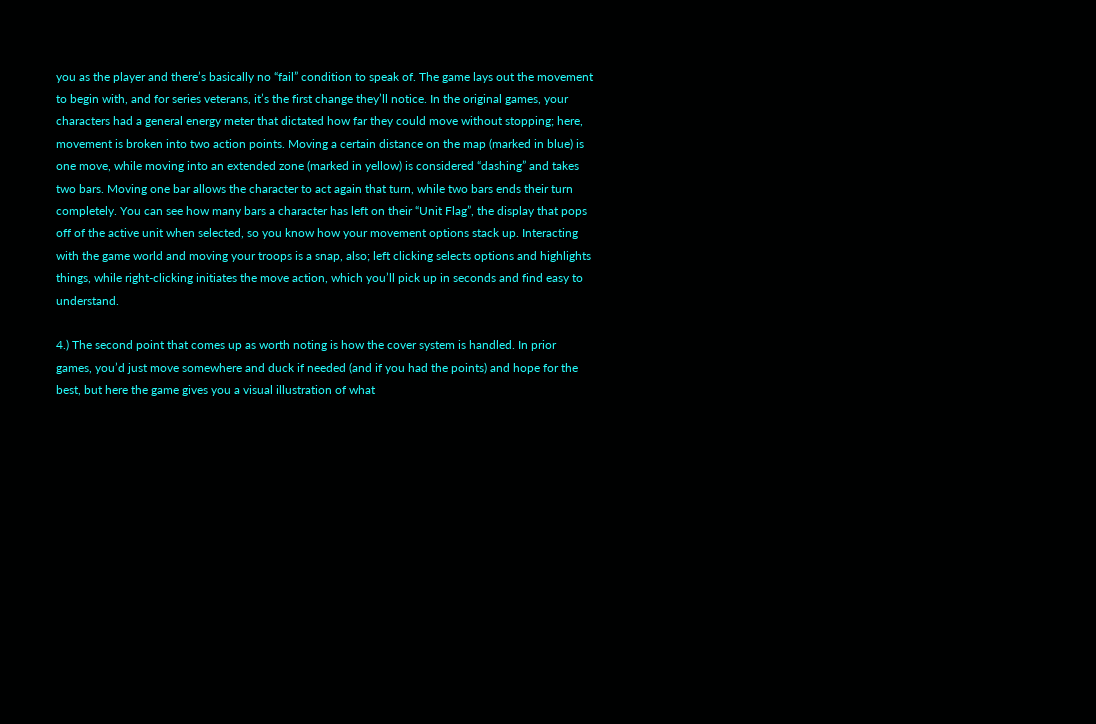you as the player and there’s basically no “fail” condition to speak of. The game lays out the movement to begin with, and for series veterans, it’s the first change they’ll notice. In the original games, your characters had a general energy meter that dictated how far they could move without stopping; here, movement is broken into two action points. Moving a certain distance on the map (marked in blue) is one move, while moving into an extended zone (marked in yellow) is considered “dashing” and takes two bars. Moving one bar allows the character to act again that turn, while two bars ends their turn completely. You can see how many bars a character has left on their “Unit Flag”, the display that pops off of the active unit when selected, so you know how your movement options stack up. Interacting with the game world and moving your troops is a snap, also; left clicking selects options and highlights things, while right-clicking initiates the move action, which you’ll pick up in seconds and find easy to understand.

4.) The second point that comes up as worth noting is how the cover system is handled. In prior games, you’d just move somewhere and duck if needed (and if you had the points) and hope for the best, but here the game gives you a visual illustration of what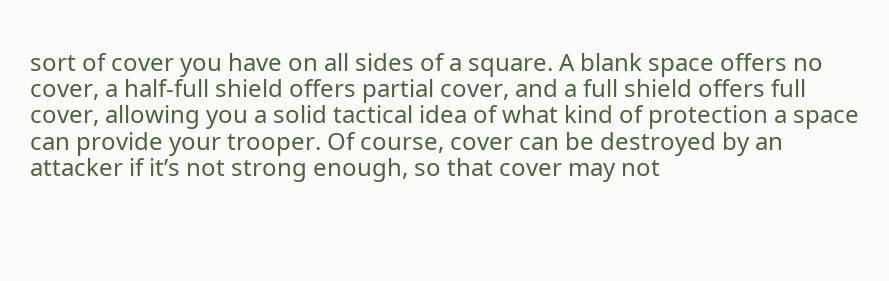sort of cover you have on all sides of a square. A blank space offers no cover, a half-full shield offers partial cover, and a full shield offers full cover, allowing you a solid tactical idea of what kind of protection a space can provide your trooper. Of course, cover can be destroyed by an attacker if it’s not strong enough, so that cover may not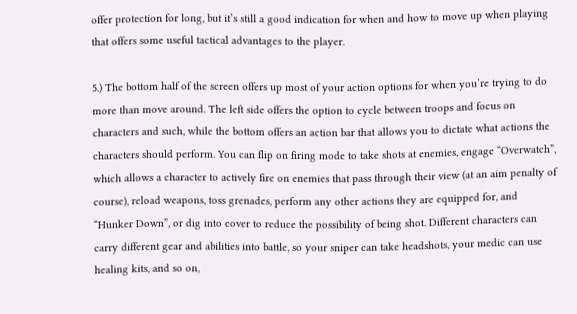offer protection for long, but it’s still a good indication for when and how to move up when playing that offers some useful tactical advantages to the player.

5.) The bottom half of the screen offers up most of your action options for when you’re trying to do more than move around. The left side offers the option to cycle between troops and focus on characters and such, while the bottom offers an action bar that allows you to dictate what actions the characters should perform. You can flip on firing mode to take shots at enemies, engage “Overwatch”, which allows a character to actively fire on enemies that pass through their view (at an aim penalty of course), reload weapons, toss grenades, perform any other actions they are equipped for, and “Hunker Down”, or dig into cover to reduce the possibility of being shot. Different characters can carry different gear and abilities into battle, so your sniper can take headshots, your medic can use healing kits, and so on,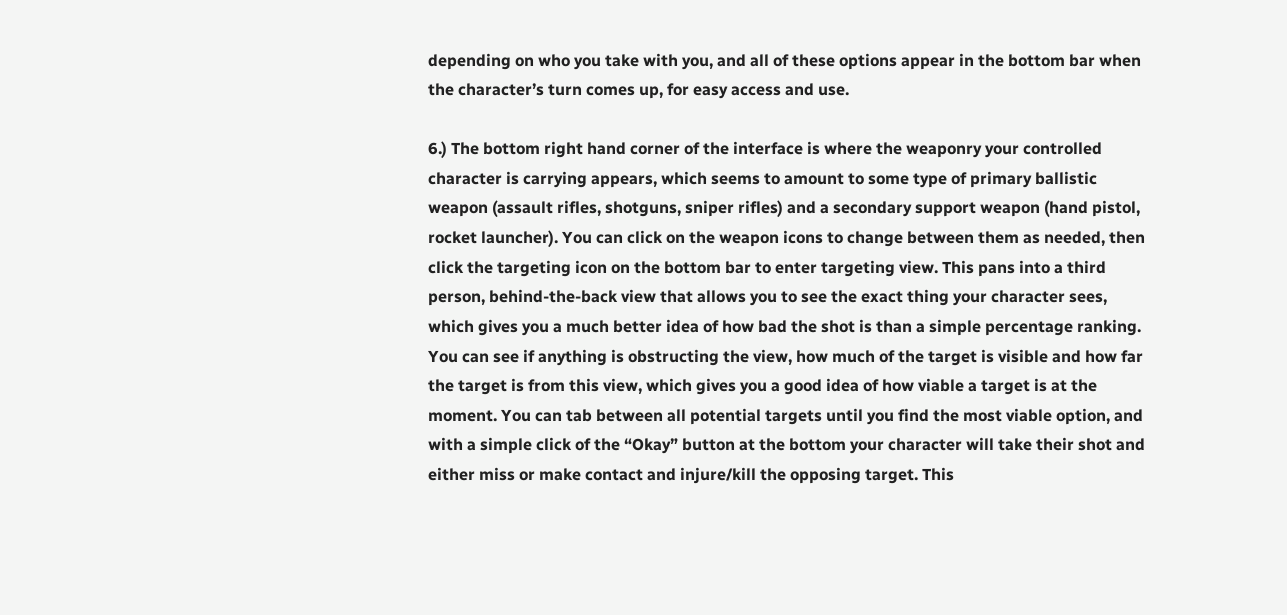depending on who you take with you, and all of these options appear in the bottom bar when the character’s turn comes up, for easy access and use.

6.) The bottom right hand corner of the interface is where the weaponry your controlled character is carrying appears, which seems to amount to some type of primary ballistic weapon (assault rifles, shotguns, sniper rifles) and a secondary support weapon (hand pistol, rocket launcher). You can click on the weapon icons to change between them as needed, then click the targeting icon on the bottom bar to enter targeting view. This pans into a third person, behind-the-back view that allows you to see the exact thing your character sees, which gives you a much better idea of how bad the shot is than a simple percentage ranking. You can see if anything is obstructing the view, how much of the target is visible and how far the target is from this view, which gives you a good idea of how viable a target is at the moment. You can tab between all potential targets until you find the most viable option, and with a simple click of the “Okay” button at the bottom your character will take their shot and either miss or make contact and injure/kill the opposing target. This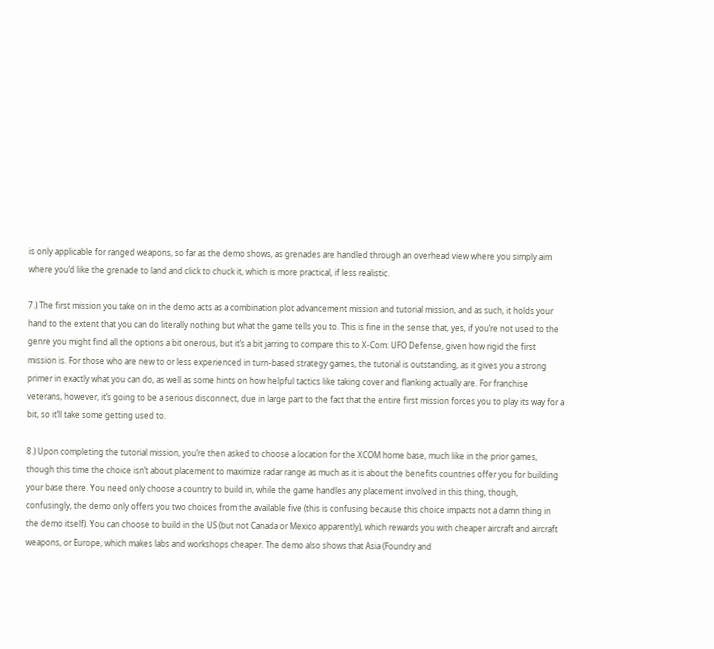is only applicable for ranged weapons, so far as the demo shows, as grenades are handled through an overhead view where you simply aim where you’d like the grenade to land and click to chuck it, which is more practical, if less realistic.

7.) The first mission you take on in the demo acts as a combination plot advancement mission and tutorial mission, and as such, it holds your hand to the extent that you can do literally nothing but what the game tells you to. This is fine in the sense that, yes, if you’re not used to the genre you might find all the options a bit onerous, but it’s a bit jarring to compare this to X-Com: UFO Defense, given how rigid the first mission is. For those who are new to or less experienced in turn-based strategy games, the tutorial is outstanding, as it gives you a strong primer in exactly what you can do, as well as some hints on how helpful tactics like taking cover and flanking actually are. For franchise veterans, however, it’s going to be a serious disconnect, due in large part to the fact that the entire first mission forces you to play its way for a bit, so it’ll take some getting used to.

8.) Upon completing the tutorial mission, you’re then asked to choose a location for the XCOM home base, much like in the prior games, though this time the choice isn’t about placement to maximize radar range as much as it is about the benefits countries offer you for building your base there. You need only choose a country to build in, while the game handles any placement involved in this thing, though, confusingly, the demo only offers you two choices from the available five (this is confusing because this choice impacts not a damn thing in the demo itself). You can choose to build in the US (but not Canada or Mexico apparently), which rewards you with cheaper aircraft and aircraft weapons, or Europe, which makes labs and workshops cheaper. The demo also shows that Asia (Foundry and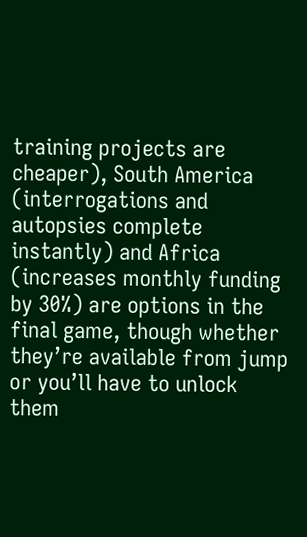training projects are cheaper), South America (interrogations and autopsies complete instantly) and Africa (increases monthly funding by 30%) are options in the final game, though whether they’re available from jump or you’ll have to unlock them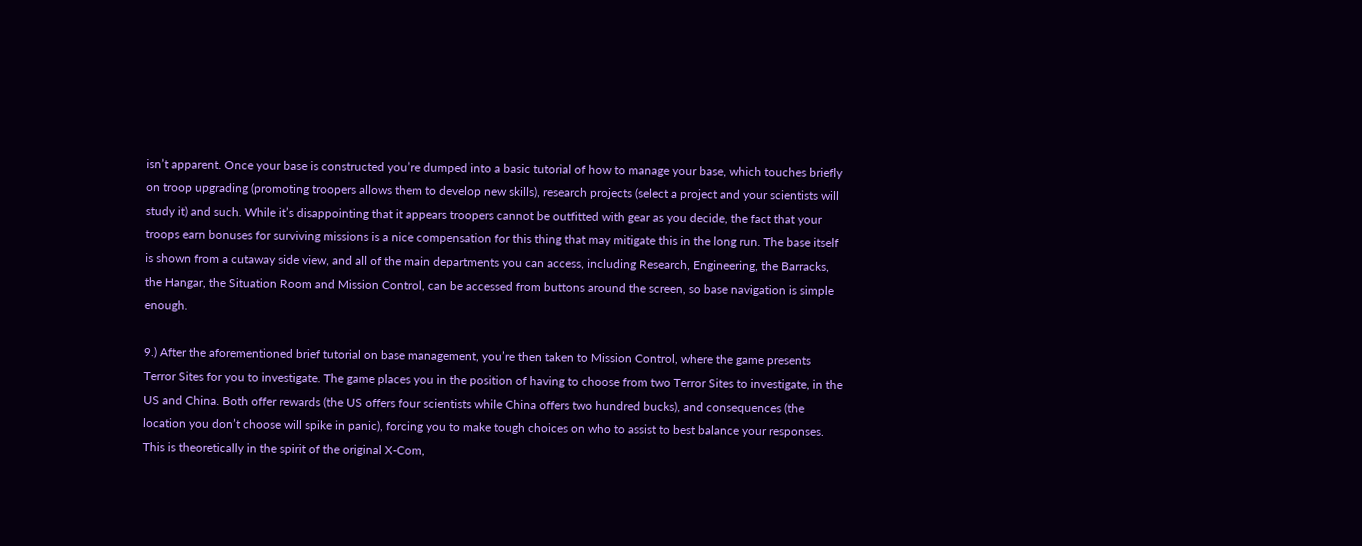isn’t apparent. Once your base is constructed you’re dumped into a basic tutorial of how to manage your base, which touches briefly on troop upgrading (promoting troopers allows them to develop new skills), research projects (select a project and your scientists will study it) and such. While it’s disappointing that it appears troopers cannot be outfitted with gear as you decide, the fact that your troops earn bonuses for surviving missions is a nice compensation for this thing that may mitigate this in the long run. The base itself is shown from a cutaway side view, and all of the main departments you can access, including Research, Engineering, the Barracks, the Hangar, the Situation Room and Mission Control, can be accessed from buttons around the screen, so base navigation is simple enough.

9.) After the aforementioned brief tutorial on base management, you’re then taken to Mission Control, where the game presents Terror Sites for you to investigate. The game places you in the position of having to choose from two Terror Sites to investigate, in the US and China. Both offer rewards (the US offers four scientists while China offers two hundred bucks), and consequences (the location you don’t choose will spike in panic), forcing you to make tough choices on who to assist to best balance your responses. This is theoretically in the spirit of the original X-Com,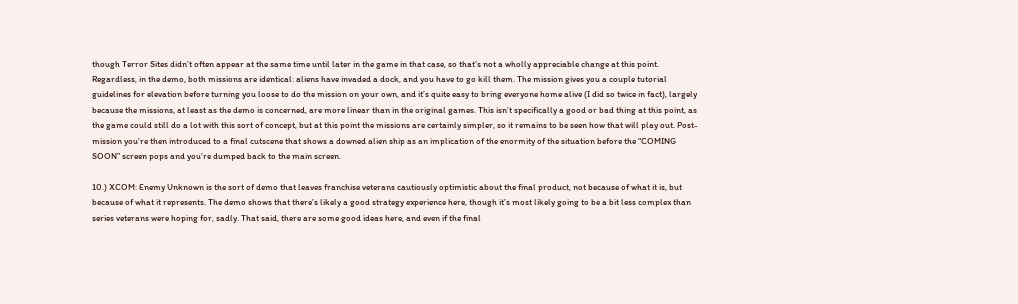though Terror Sites didn’t often appear at the same time until later in the game in that case, so that’s not a wholly appreciable change at this point. Regardless, in the demo, both missions are identical: aliens have invaded a dock, and you have to go kill them. The mission gives you a couple tutorial guidelines for elevation before turning you loose to do the mission on your own, and it’s quite easy to bring everyone home alive (I did so twice in fact), largely because the missions, at least as the demo is concerned, are more linear than in the original games. This isn’t specifically a good or bad thing at this point, as the game could still do a lot with this sort of concept, but at this point the missions are certainly simpler, so it remains to be seen how that will play out. Post-mission you’re then introduced to a final cutscene that shows a downed alien ship as an implication of the enormity of the situation before the “COMING SOON” screen pops and you’re dumped back to the main screen.

10.) XCOM: Enemy Unknown is the sort of demo that leaves franchise veterans cautiously optimistic about the final product, not because of what it is, but because of what it represents. The demo shows that there’s likely a good strategy experience here, though it’s most likely going to be a bit less complex than series veterans were hoping for, sadly. That said, there are some good ideas here, and even if the final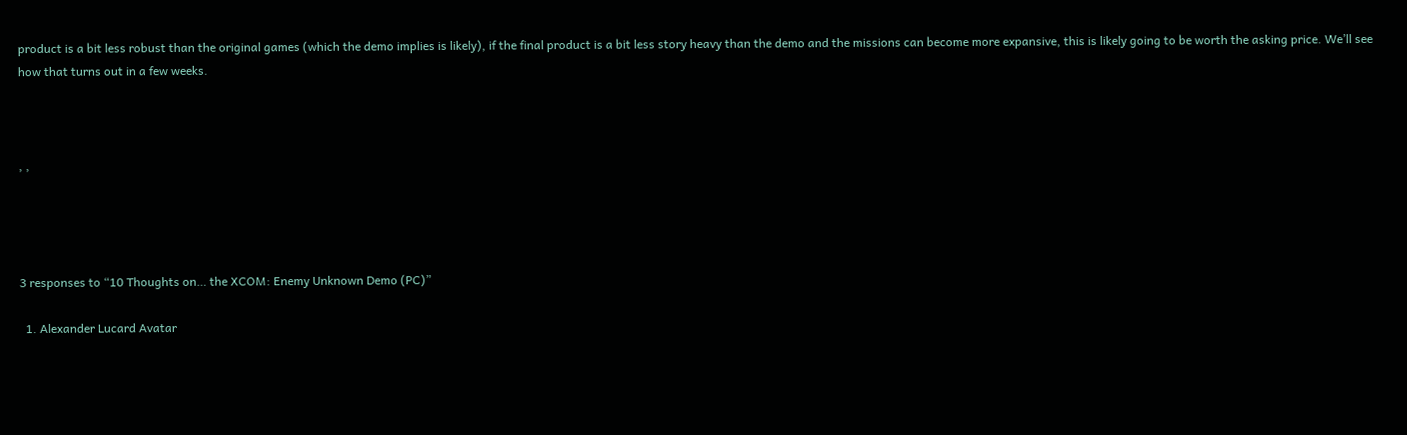product is a bit less robust than the original games (which the demo implies is likely), if the final product is a bit less story heavy than the demo and the missions can become more expansive, this is likely going to be worth the asking price. We’ll see how that turns out in a few weeks.



, ,




3 responses to “10 Thoughts on… the XCOM: Enemy Unknown Demo (PC)”

  1. Alexander Lucard Avatar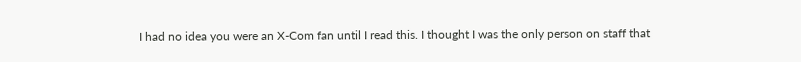I had no idea you were an X-Com fan until I read this. I thought I was the only person on staff that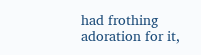had frothing adoration for it,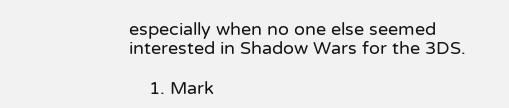especially when no one else seemed interested in Shadow Wars for the 3DS.

    1. Mark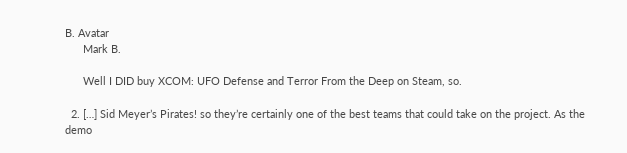B. Avatar
      Mark B.

      Well I DID buy XCOM: UFO Defense and Terror From the Deep on Steam, so.

  2. […] Sid Meyer’s Pirates! so they’re certainly one of the best teams that could take on the project. As the demo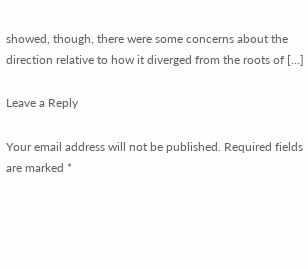showed, though, there were some concerns about the direction relative to how it diverged from the roots of […]

Leave a Reply

Your email address will not be published. Required fields are marked *